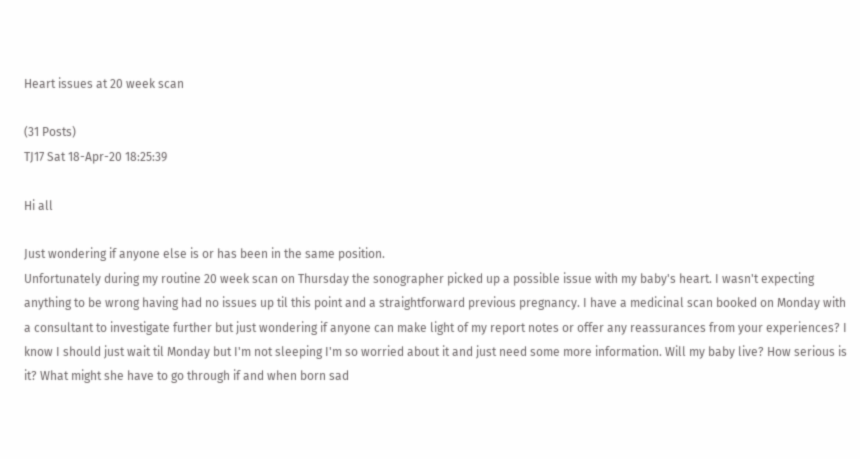Heart issues at 20 week scan

(31 Posts)
TJ17 Sat 18-Apr-20 18:25:39

Hi all

Just wondering if anyone else is or has been in the same position.
Unfortunately during my routine 20 week scan on Thursday the sonographer picked up a possible issue with my baby's heart. I wasn't expecting anything to be wrong having had no issues up til this point and a straightforward previous pregnancy. I have a medicinal scan booked on Monday with a consultant to investigate further but just wondering if anyone can make light of my report notes or offer any reassurances from your experiences? I know I should just wait til Monday but I'm not sleeping I'm so worried about it and just need some more information. Will my baby live? How serious is it? What might she have to go through if and when born sad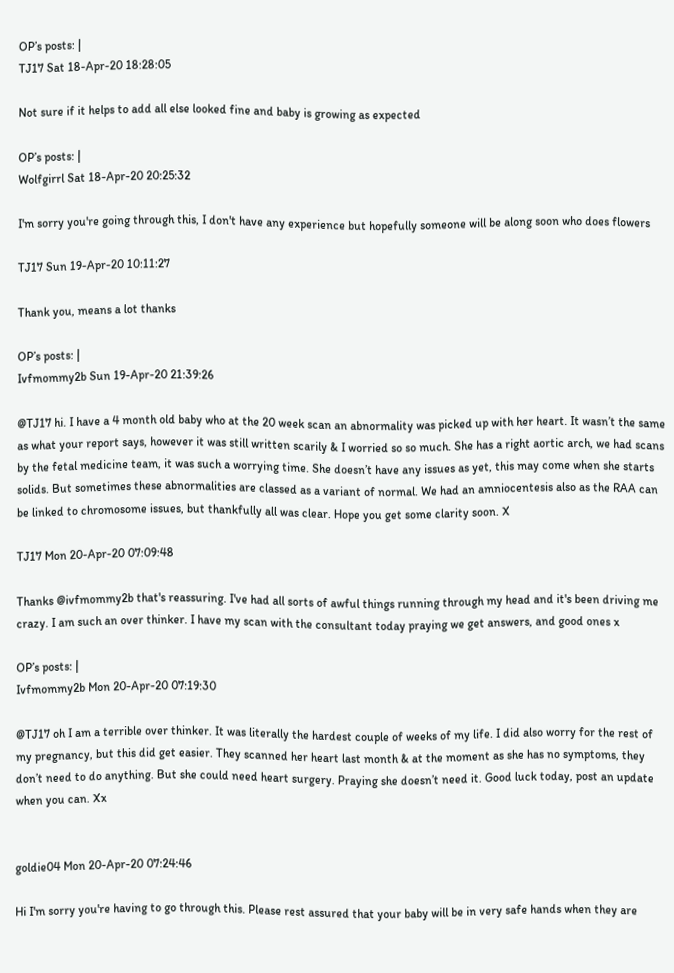OP’s posts: |
TJ17 Sat 18-Apr-20 18:28:05

Not sure if it helps to add all else looked fine and baby is growing as expected

OP’s posts: |
Wolfgirrl Sat 18-Apr-20 20:25:32

I'm sorry you're going through this, I don't have any experience but hopefully someone will be along soon who does flowers

TJ17 Sun 19-Apr-20 10:11:27

Thank you, means a lot thanks

OP’s posts: |
Ivfmommy2b Sun 19-Apr-20 21:39:26

@TJ17 hi. I have a 4 month old baby who at the 20 week scan an abnormality was picked up with her heart. It wasn’t the same as what your report says, however it was still written scarily & I worried so so much. She has a right aortic arch, we had scans by the fetal medicine team, it was such a worrying time. She doesn’t have any issues as yet, this may come when she starts solids. But sometimes these abnormalities are classed as a variant of normal. We had an amniocentesis also as the RAA can be linked to chromosome issues, but thankfully all was clear. Hope you get some clarity soon. X

TJ17 Mon 20-Apr-20 07:09:48

Thanks @ivfmommy2b that's reassuring. I've had all sorts of awful things running through my head and it's been driving me crazy. I am such an over thinker. I have my scan with the consultant today praying we get answers, and good ones x

OP’s posts: |
Ivfmommy2b Mon 20-Apr-20 07:19:30

@TJ17 oh I am a terrible over thinker. It was literally the hardest couple of weeks of my life. I did also worry for the rest of my pregnancy, but this did get easier. They scanned her heart last month & at the moment as she has no symptoms, they don’t need to do anything. But she could need heart surgery. Praying she doesn’t need it. Good luck today, post an update when you can. Xx


goldie04 Mon 20-Apr-20 07:24:46

Hi I'm sorry you're having to go through this. Please rest assured that your baby will be in very safe hands when they are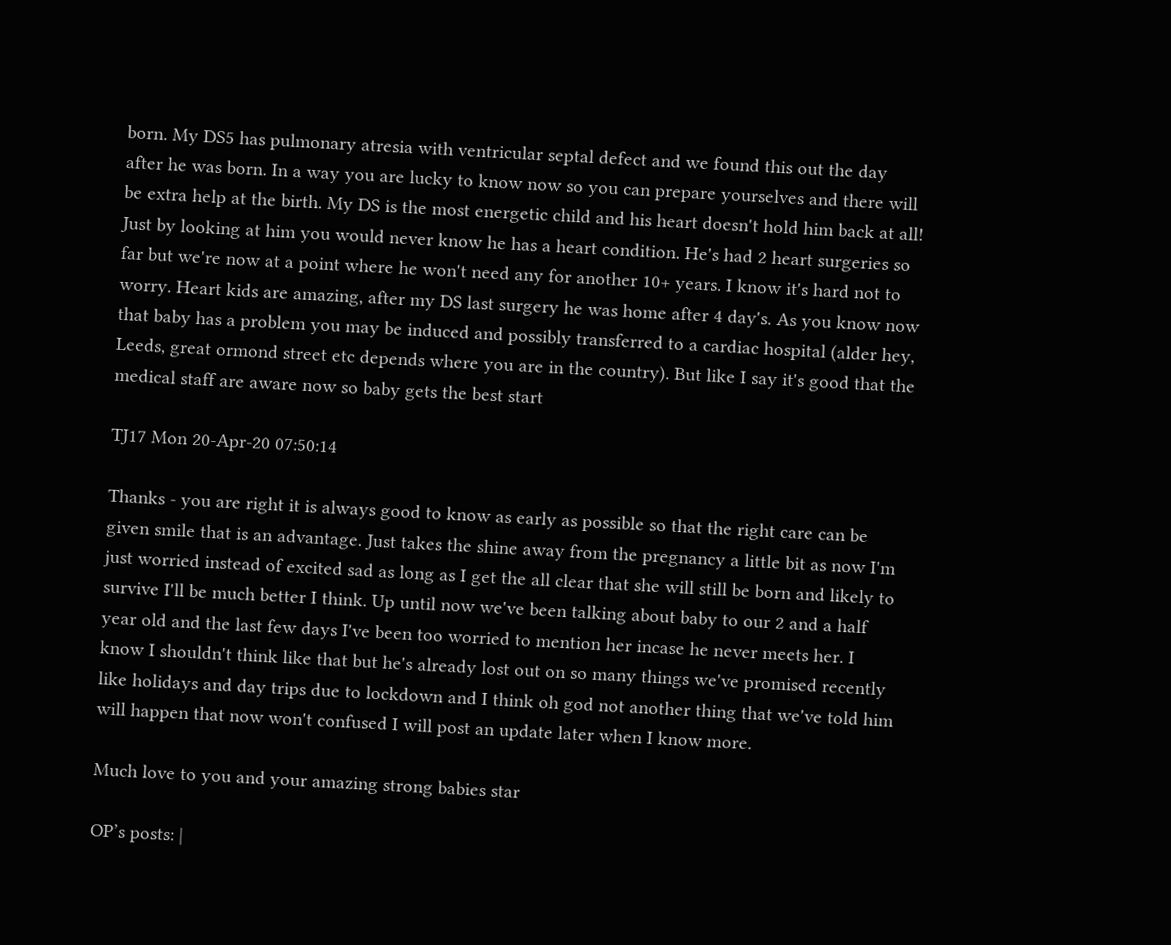born. My DS5 has pulmonary atresia with ventricular septal defect and we found this out the day after he was born. In a way you are lucky to know now so you can prepare yourselves and there will be extra help at the birth. My DS is the most energetic child and his heart doesn't hold him back at all! Just by looking at him you would never know he has a heart condition. He's had 2 heart surgeries so far but we're now at a point where he won't need any for another 10+ years. I know it's hard not to worry. Heart kids are amazing, after my DS last surgery he was home after 4 day's. As you know now that baby has a problem you may be induced and possibly transferred to a cardiac hospital (alder hey, Leeds, great ormond street etc depends where you are in the country). But like I say it's good that the medical staff are aware now so baby gets the best start

TJ17 Mon 20-Apr-20 07:50:14

Thanks - you are right it is always good to know as early as possible so that the right care can be given smile that is an advantage. Just takes the shine away from the pregnancy a little bit as now I'm just worried instead of excited sad as long as I get the all clear that she will still be born and likely to survive I'll be much better I think. Up until now we've been talking about baby to our 2 and a half year old and the last few days I've been too worried to mention her incase he never meets her. I know I shouldn't think like that but he's already lost out on so many things we've promised recently like holidays and day trips due to lockdown and I think oh god not another thing that we've told him will happen that now won't confused I will post an update later when I know more.

Much love to you and your amazing strong babies star

OP’s posts: |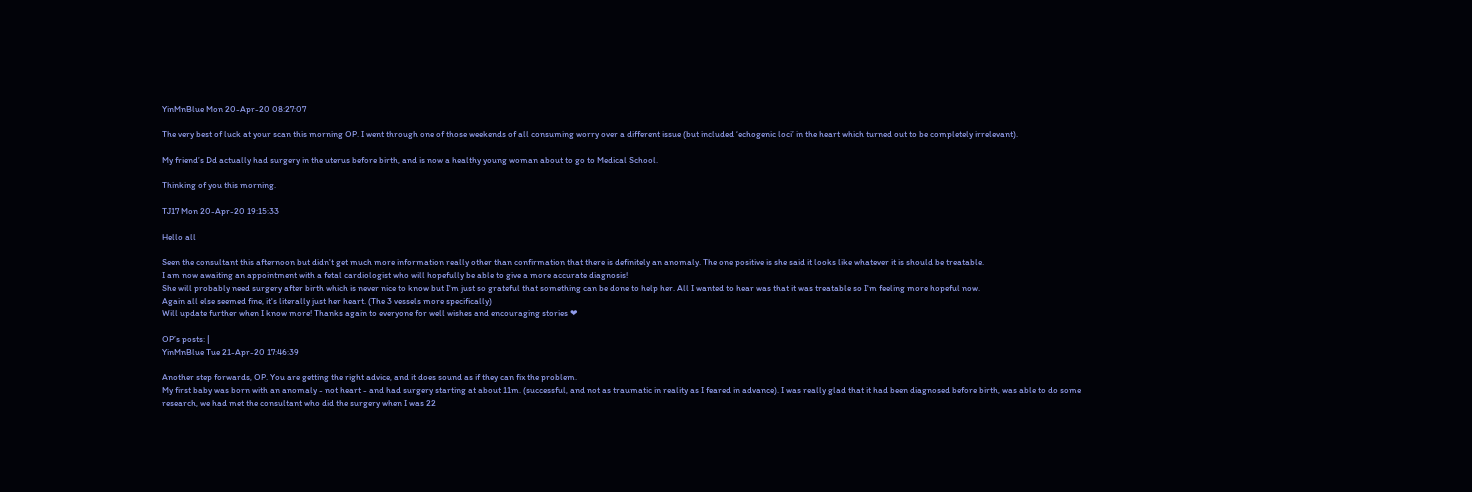YinMnBlue Mon 20-Apr-20 08:27:07

The very best of luck at your scan this morning OP. I went through one of those weekends of all consuming worry over a different issue (but included ‘echogenic loci’ in the heart which turned out to be completely irrelevant).

My friend’s Dd actually had surgery in the uterus before birth, and is now a healthy young woman about to go to Medical School.

Thinking of you this morning.

TJ17 Mon 20-Apr-20 19:15:33

Hello all

Seen the consultant this afternoon but didn't get much more information really other than confirmation that there is definitely an anomaly. The one positive is she said it looks like whatever it is should be treatable.
I am now awaiting an appointment with a fetal cardiologist who will hopefully be able to give a more accurate diagnosis!
She will probably need surgery after birth which is never nice to know but I'm just so grateful that something can be done to help her. All I wanted to hear was that it was treatable so I'm feeling more hopeful now.
Again all else seemed fine, it's literally just her heart. (The 3 vessels more specifically)
Will update further when I know more! Thanks again to everyone for well wishes and encouraging stories ❤

OP’s posts: |
YinMnBlue Tue 21-Apr-20 17:46:39

Another step forwards, OP. You are getting the right advice, and it does sound as if they can fix the problem.
My first baby was born with an anomaly - not heart - and had surgery starting at about 11m. (successful, and not as traumatic in reality as I feared in advance). I was really glad that it had been diagnosed before birth, was able to do some research, we had met the consultant who did the surgery when I was 22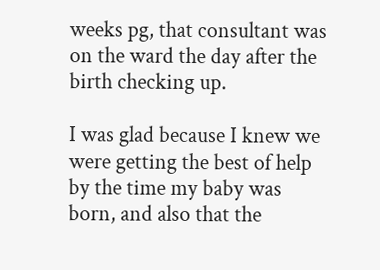weeks pg, that consultant was on the ward the day after the birth checking up.

I was glad because I knew we were getting the best of help by the time my baby was born, and also that the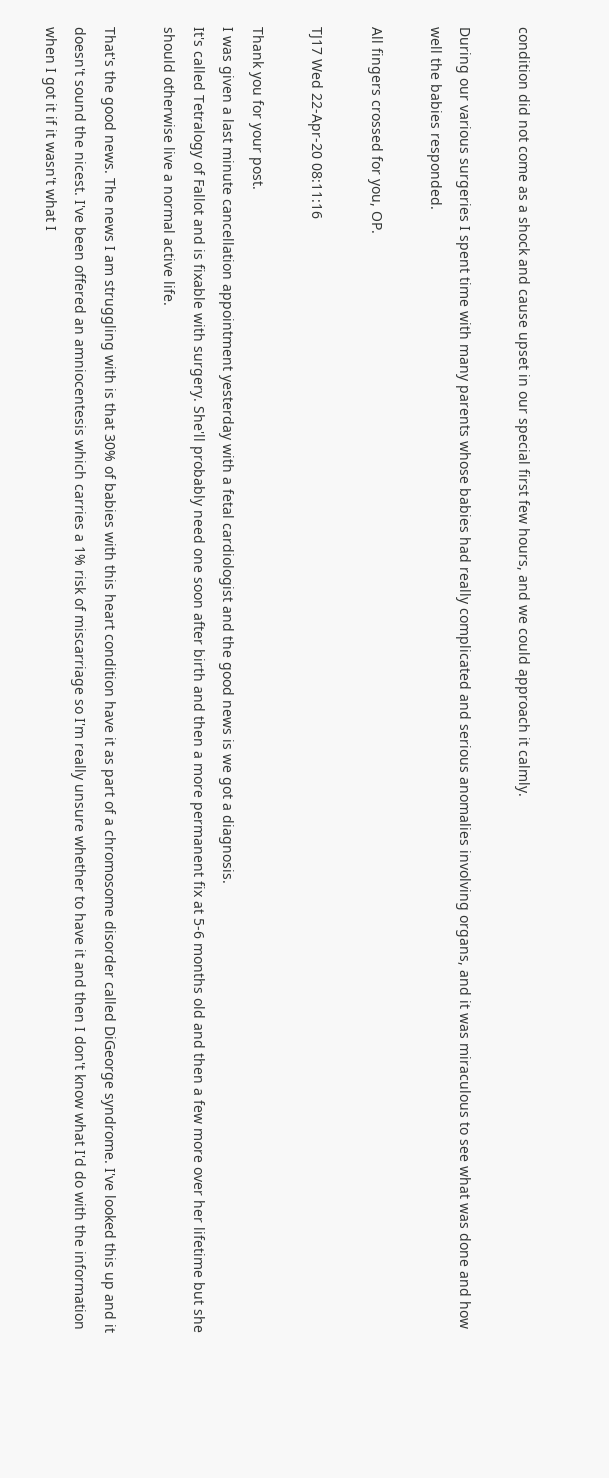condition did not come as a shock and cause upset in our special first few hours, and we could approach it calmly.

During our various surgeries I spent time with many parents whose babies had really complicated and serious anomalies involving organs, and it was miraculous to see what was done and how well the babies responded.

All fingers crossed for you, OP.

TJ17 Wed 22-Apr-20 08:11:16

Thank you for your post.
I was given a last minute cancellation appointment yesterday with a fetal cardiologist and the good news is we got a diagnosis.
It's called Tetralogy of Fallot and is fixable with surgery. She'll probably need one soon after birth and then a more permanent fix at 5-6 months old and then a few more over her lifetime but she should otherwise live a normal active life.

That's the good news. The news I am struggling with is that 30% of babies with this heart condition have it as part of a chromosome disorder called DiGeorge syndrome. I've looked this up and it doesn't sound the nicest. I've been offered an amniocentesis which carries a 1% risk of miscarriage so I'm really unsure whether to have it and then I don't know what I'd do with the information when I got it if it wasn't what I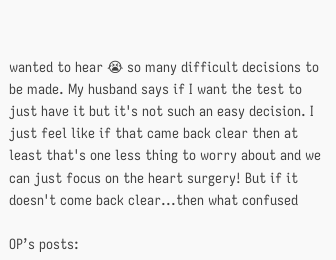wanted to hear 😭 so many difficult decisions to be made. My husband says if I want the test to just have it but it's not such an easy decision. I just feel like if that came back clear then at least that's one less thing to worry about and we can just focus on the heart surgery! But if it doesn't come back clear...then what confused

OP’s posts: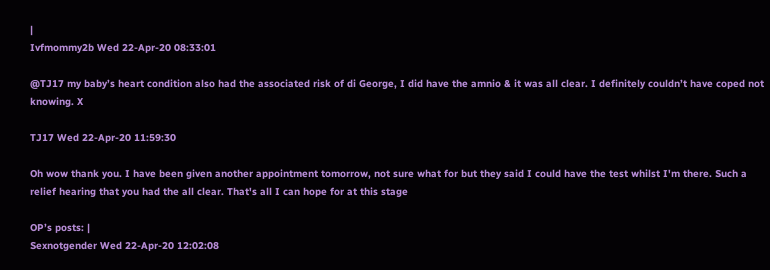|
Ivfmommy2b Wed 22-Apr-20 08:33:01

@TJ17 my baby’s heart condition also had the associated risk of di George, I did have the amnio & it was all clear. I definitely couldn’t have coped not knowing. X

TJ17 Wed 22-Apr-20 11:59:30

Oh wow thank you. I have been given another appointment tomorrow, not sure what for but they said I could have the test whilst I'm there. Such a relief hearing that you had the all clear. That's all I can hope for at this stage

OP’s posts: |
Sexnotgender Wed 22-Apr-20 12:02:08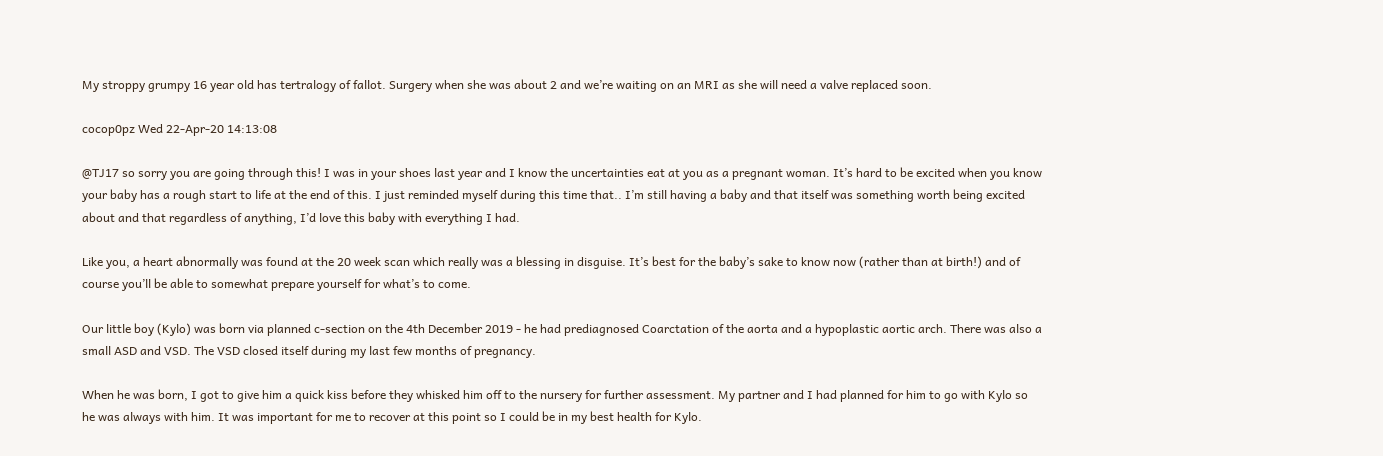My stroppy grumpy 16 year old has tertralogy of fallot. Surgery when she was about 2 and we’re waiting on an MRI as she will need a valve replaced soon.

cocop0pz Wed 22-Apr-20 14:13:08

@TJ17 so sorry you are going through this! I was in your shoes last year and I know the uncertainties eat at you as a pregnant woman. It’s hard to be excited when you know your baby has a rough start to life at the end of this. I just reminded myself during this time that.. I’m still having a baby and that itself was something worth being excited about and that regardless of anything, I’d love this baby with everything I had.

Like you, a heart abnormally was found at the 20 week scan which really was a blessing in disguise. It’s best for the baby’s sake to know now (rather than at birth!) and of course you’ll be able to somewhat prepare yourself for what’s to come.

Our little boy (Kylo) was born via planned c-section on the 4th December 2019 - he had prediagnosed Coarctation of the aorta and a hypoplastic aortic arch. There was also a small ASD and VSD. The VSD closed itself during my last few months of pregnancy.

When he was born, I got to give him a quick kiss before they whisked him off to the nursery for further assessment. My partner and I had planned for him to go with Kylo so he was always with him. It was important for me to recover at this point so I could be in my best health for Kylo.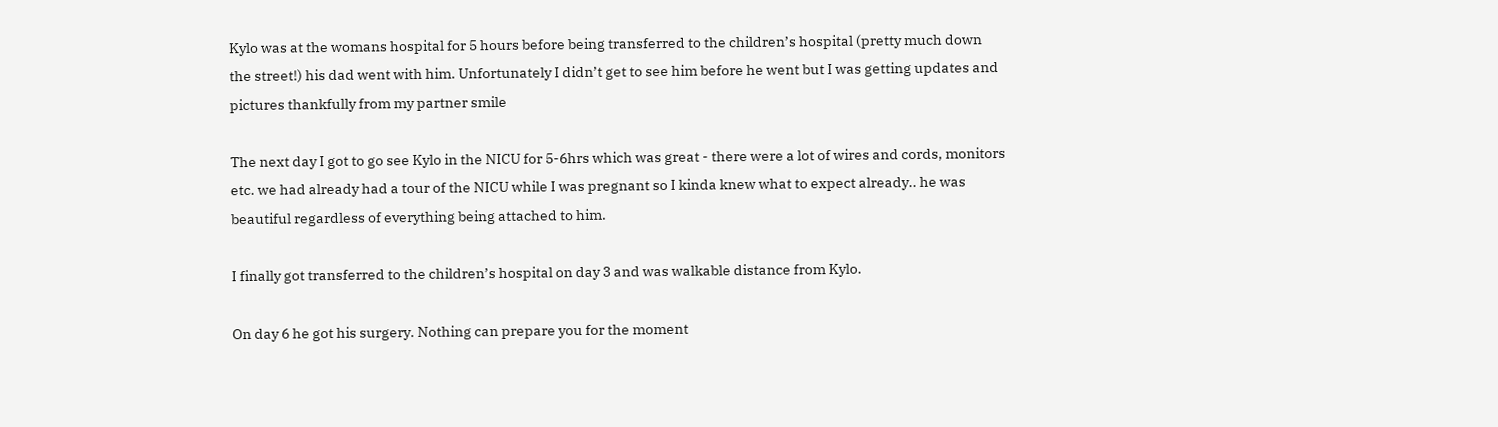Kylo was at the womans hospital for 5 hours before being transferred to the children’s hospital (pretty much down the street!) his dad went with him. Unfortunately I didn’t get to see him before he went but I was getting updates and pictures thankfully from my partner smile

The next day I got to go see Kylo in the NICU for 5-6hrs which was great - there were a lot of wires and cords, monitors etc. we had already had a tour of the NICU while I was pregnant so I kinda knew what to expect already.. he was beautiful regardless of everything being attached to him.

I finally got transferred to the children’s hospital on day 3 and was walkable distance from Kylo.

On day 6 he got his surgery. Nothing can prepare you for the moment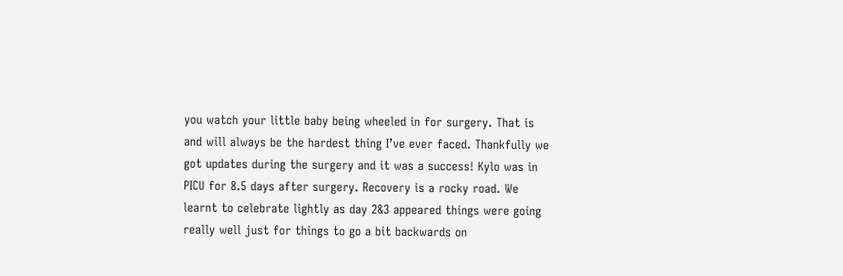you watch your little baby being wheeled in for surgery. That is and will always be the hardest thing I’ve ever faced. Thankfully we got updates during the surgery and it was a success! Kylo was in PICU for 8.5 days after surgery. Recovery is a rocky road. We learnt to celebrate lightly as day 2&3 appeared things were going really well just for things to go a bit backwards on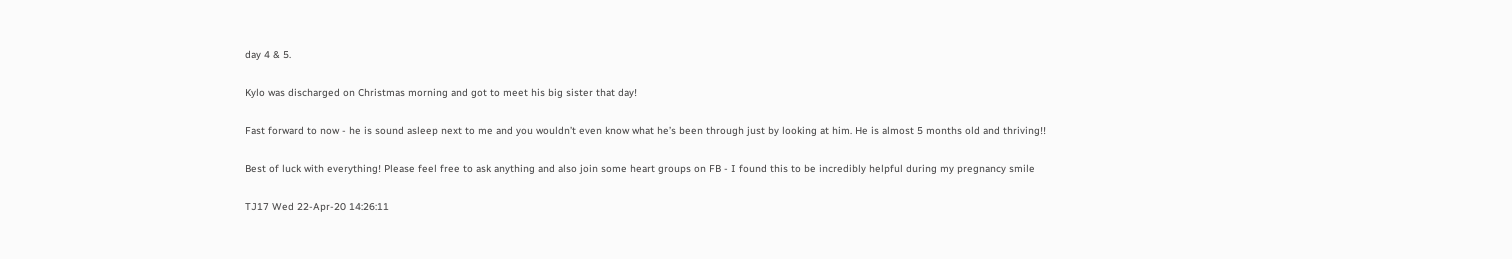day 4 & 5.

Kylo was discharged on Christmas morning and got to meet his big sister that day!

Fast forward to now - he is sound asleep next to me and you wouldn’t even know what he’s been through just by looking at him. He is almost 5 months old and thriving!!

Best of luck with everything! Please feel free to ask anything and also join some heart groups on FB - I found this to be incredibly helpful during my pregnancy smile

TJ17 Wed 22-Apr-20 14:26:11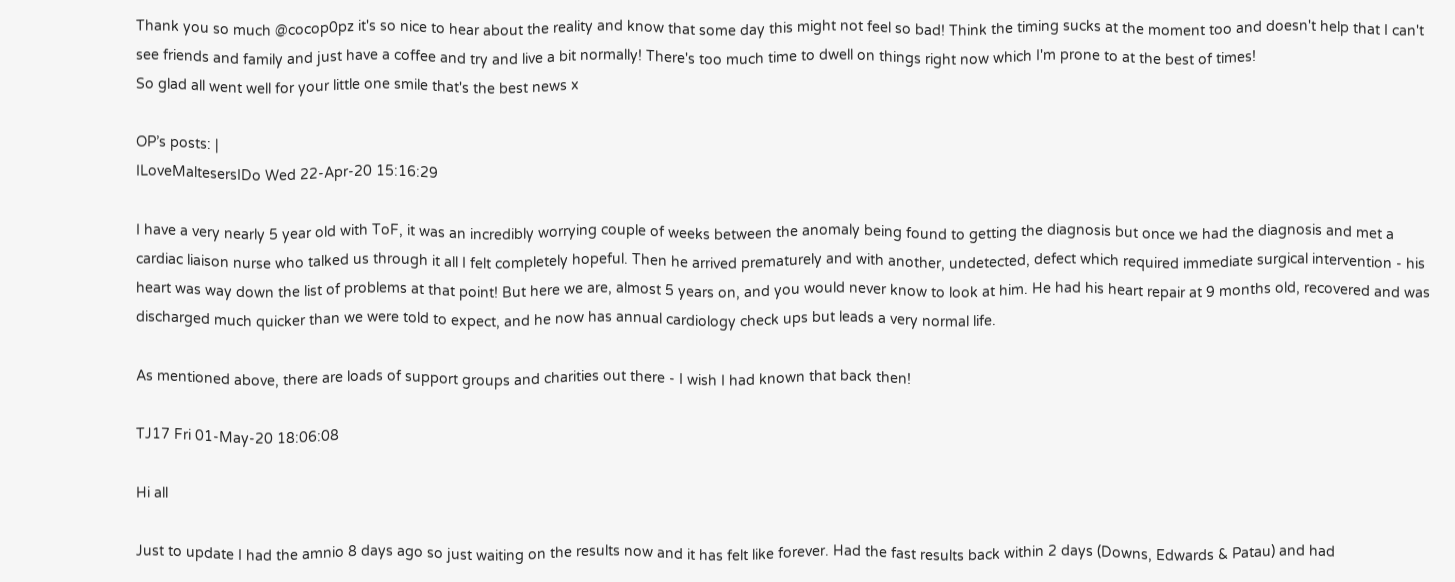Thank you so much @cocop0pz it's so nice to hear about the reality and know that some day this might not feel so bad! Think the timing sucks at the moment too and doesn't help that I can't see friends and family and just have a coffee and try and live a bit normally! There's too much time to dwell on things right now which I'm prone to at the best of times!
So glad all went well for your little one smile that's the best news x

OP’s posts: |
ILoveMaltesersIDo Wed 22-Apr-20 15:16:29

I have a very nearly 5 year old with ToF, it was an incredibly worrying couple of weeks between the anomaly being found to getting the diagnosis but once we had the diagnosis and met a cardiac liaison nurse who talked us through it all I felt completely hopeful. Then he arrived prematurely and with another, undetected, defect which required immediate surgical intervention - his heart was way down the list of problems at that point! But here we are, almost 5 years on, and you would never know to look at him. He had his heart repair at 9 months old, recovered and was discharged much quicker than we were told to expect, and he now has annual cardiology check ups but leads a very normal life.

As mentioned above, there are loads of support groups and charities out there - I wish I had known that back then!

TJ17 Fri 01-May-20 18:06:08

Hi all

Just to update I had the amnio 8 days ago so just waiting on the results now and it has felt like forever. Had the fast results back within 2 days (Downs, Edwards & Patau) and had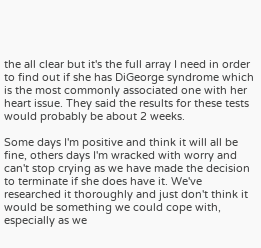the all clear but it's the full array I need in order to find out if she has DiGeorge syndrome which is the most commonly associated one with her heart issue. They said the results for these tests would probably be about 2 weeks.

Some days I'm positive and think it will all be fine, others days I'm wracked with worry and can't stop crying as we have made the decision to terminate if she does have it. We've researched it thoroughly and just don't think it would be something we could cope with, especially as we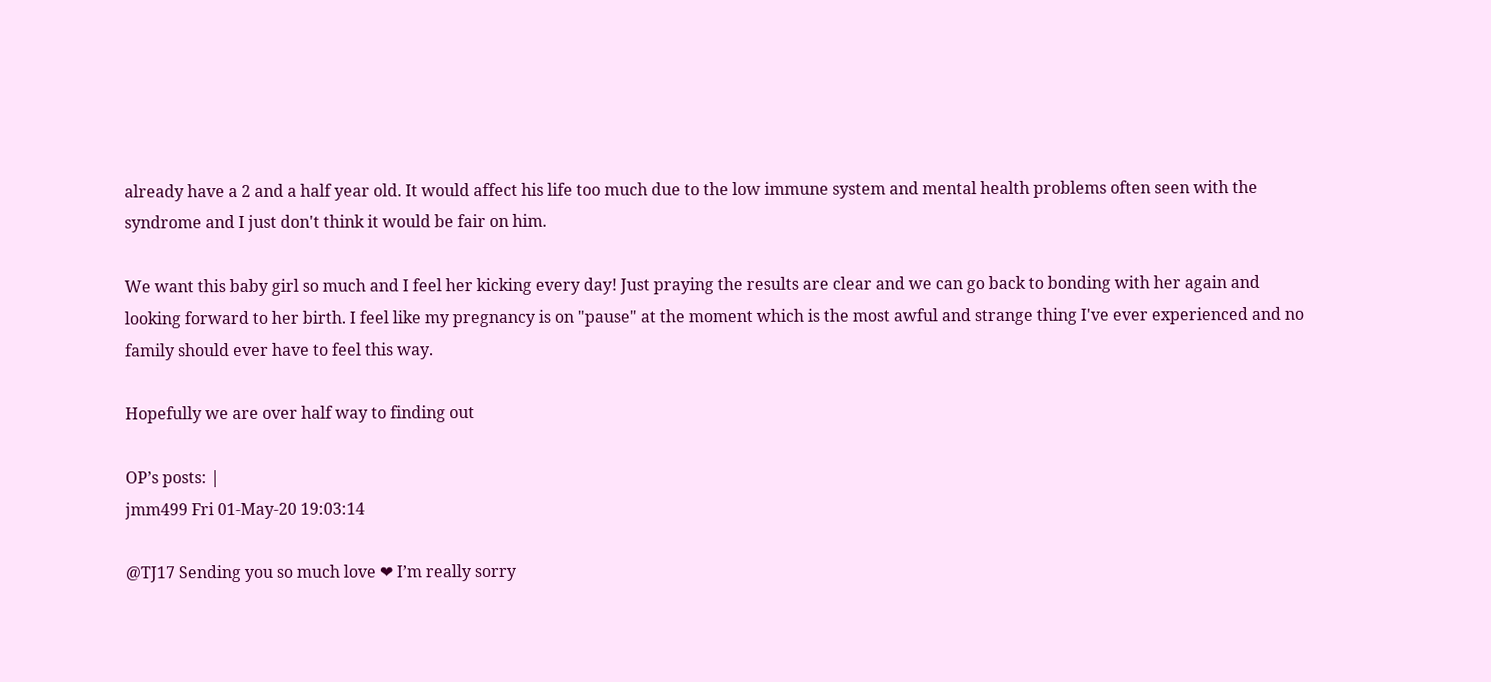already have a 2 and a half year old. It would affect his life too much due to the low immune system and mental health problems often seen with the syndrome and I just don't think it would be fair on him.

We want this baby girl so much and I feel her kicking every day! Just praying the results are clear and we can go back to bonding with her again and looking forward to her birth. I feel like my pregnancy is on "pause" at the moment which is the most awful and strange thing I've ever experienced and no family should ever have to feel this way.

Hopefully we are over half way to finding out

OP’s posts: |
jmm499 Fri 01-May-20 19:03:14

@TJ17 Sending you so much love ❤ I’m really sorry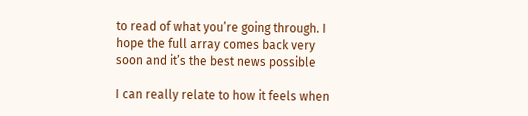to read of what you’re going through. I hope the full array comes back very soon and it’s the best news possible

I can really relate to how it feels when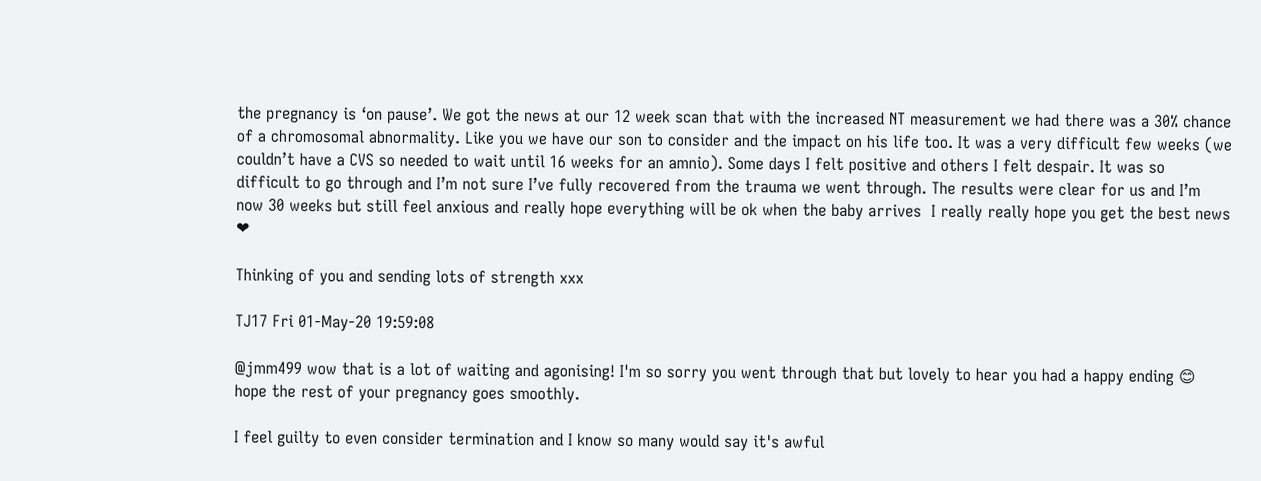the pregnancy is ‘on pause’. We got the news at our 12 week scan that with the increased NT measurement we had there was a 30% chance of a chromosomal abnormality. Like you we have our son to consider and the impact on his life too. It was a very difficult few weeks (we couldn’t have a CVS so needed to wait until 16 weeks for an amnio). Some days I felt positive and others I felt despair. It was so difficult to go through and I’m not sure I’ve fully recovered from the trauma we went through. The results were clear for us and I’m now 30 weeks but still feel anxious and really hope everything will be ok when the baby arrives  I really really hope you get the best news ❤

Thinking of you and sending lots of strength xxx

TJ17 Fri 01-May-20 19:59:08

@jmm499 wow that is a lot of waiting and agonising! I'm so sorry you went through that but lovely to hear you had a happy ending 😊 hope the rest of your pregnancy goes smoothly.

I feel guilty to even consider termination and I know so many would say it's awful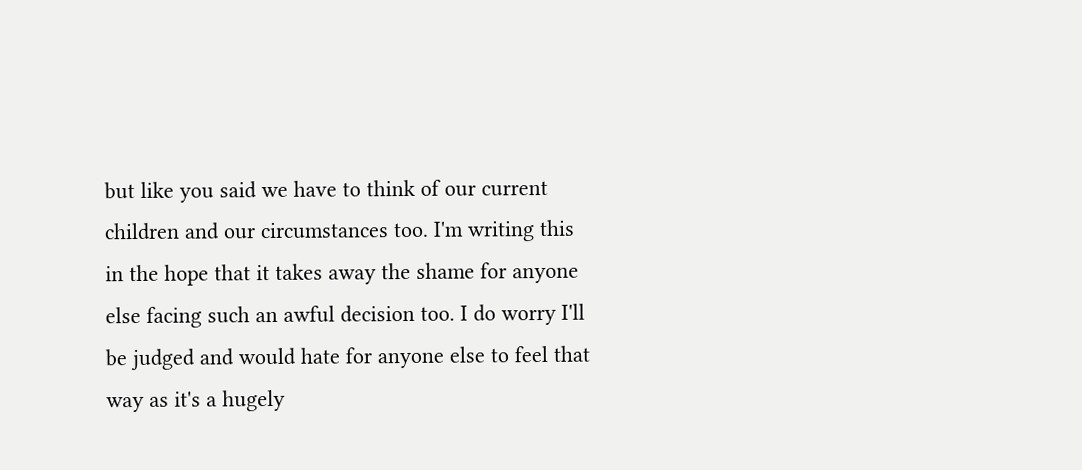but like you said we have to think of our current children and our circumstances too. I'm writing this in the hope that it takes away the shame for anyone else facing such an awful decision too. I do worry I'll be judged and would hate for anyone else to feel that way as it's a hugely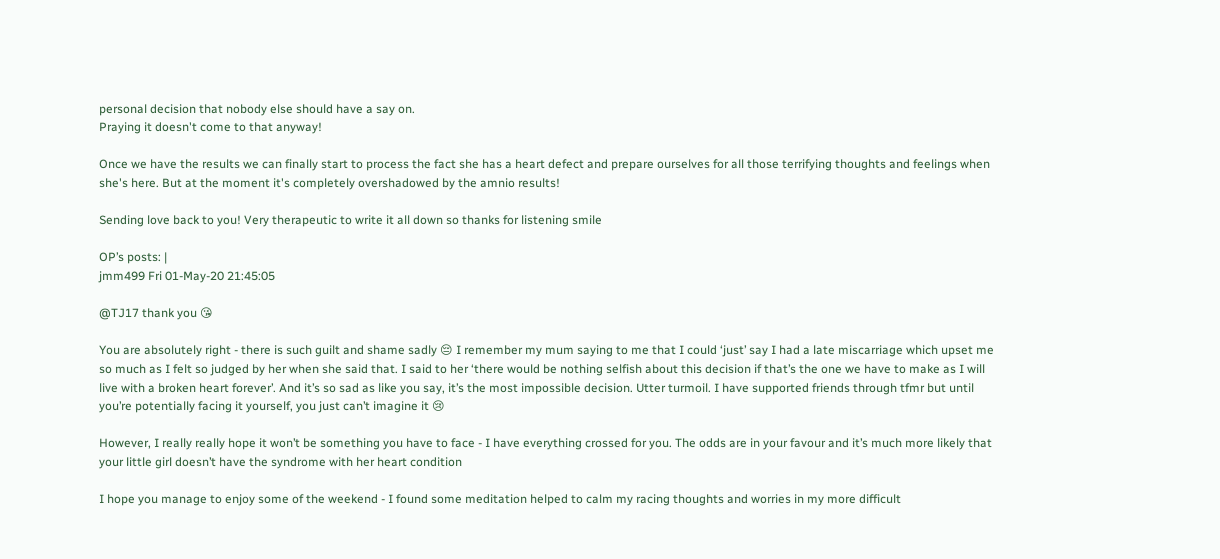personal decision that nobody else should have a say on.
Praying it doesn't come to that anyway!

Once we have the results we can finally start to process the fact she has a heart defect and prepare ourselves for all those terrifying thoughts and feelings when she's here. But at the moment it's completely overshadowed by the amnio results!

Sending love back to you! Very therapeutic to write it all down so thanks for listening smile

OP’s posts: |
jmm499 Fri 01-May-20 21:45:05

@TJ17 thank you 😘

You are absolutely right - there is such guilt and shame sadly 😔 I remember my mum saying to me that I could ‘just’ say I had a late miscarriage which upset me so much as I felt so judged by her when she said that. I said to her ‘there would be nothing selfish about this decision if that’s the one we have to make as I will live with a broken heart forever’. And it’s so sad as like you say, it’s the most impossible decision. Utter turmoil. I have supported friends through tfmr but until you’re potentially facing it yourself, you just can’t imagine it 😢

However, I really really hope it won’t be something you have to face - I have everything crossed for you. The odds are in your favour and it’s much more likely that your little girl doesn’t have the syndrome with her heart condition

I hope you manage to enjoy some of the weekend - I found some meditation helped to calm my racing thoughts and worries in my more difficult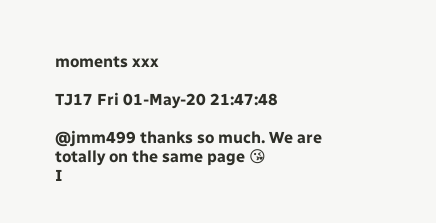moments xxx

TJ17 Fri 01-May-20 21:47:48

@jmm499 thanks so much. We are totally on the same page 😘
I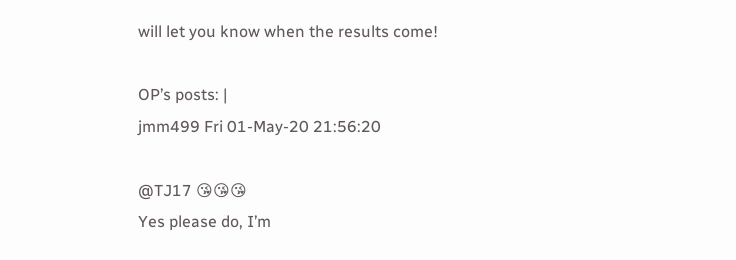will let you know when the results come!

OP’s posts: |
jmm499 Fri 01-May-20 21:56:20

@TJ17 😘😘😘
Yes please do, I’m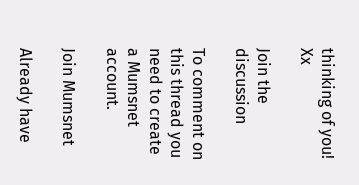thinking of you! Xx

Join the discussion

To comment on this thread you need to create a Mumsnet account.

Join Mumsnet

Already have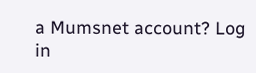a Mumsnet account? Log in